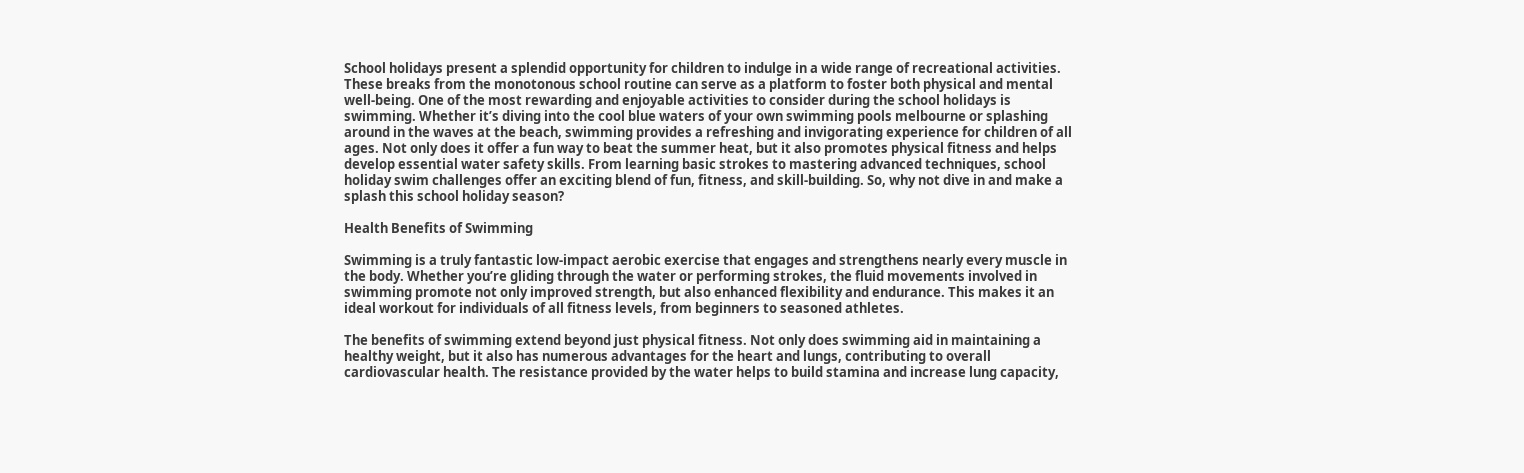School holidays present a splendid opportunity for children to indulge in a wide range of recreational activities. These breaks from the monotonous school routine can serve as a platform to foster both physical and mental well-being. One of the most rewarding and enjoyable activities to consider during the school holidays is swimming. Whether it’s diving into the cool blue waters of your own swimming pools melbourne or splashing around in the waves at the beach, swimming provides a refreshing and invigorating experience for children of all ages. Not only does it offer a fun way to beat the summer heat, but it also promotes physical fitness and helps develop essential water safety skills. From learning basic strokes to mastering advanced techniques, school holiday swim challenges offer an exciting blend of fun, fitness, and skill-building. So, why not dive in and make a splash this school holiday season?

Health Benefits of Swimming

Swimming is a truly fantastic low-impact aerobic exercise that engages and strengthens nearly every muscle in the body. Whether you’re gliding through the water or performing strokes, the fluid movements involved in swimming promote not only improved strength, but also enhanced flexibility and endurance. This makes it an ideal workout for individuals of all fitness levels, from beginners to seasoned athletes.

The benefits of swimming extend beyond just physical fitness. Not only does swimming aid in maintaining a healthy weight, but it also has numerous advantages for the heart and lungs, contributing to overall cardiovascular health. The resistance provided by the water helps to build stamina and increase lung capacity,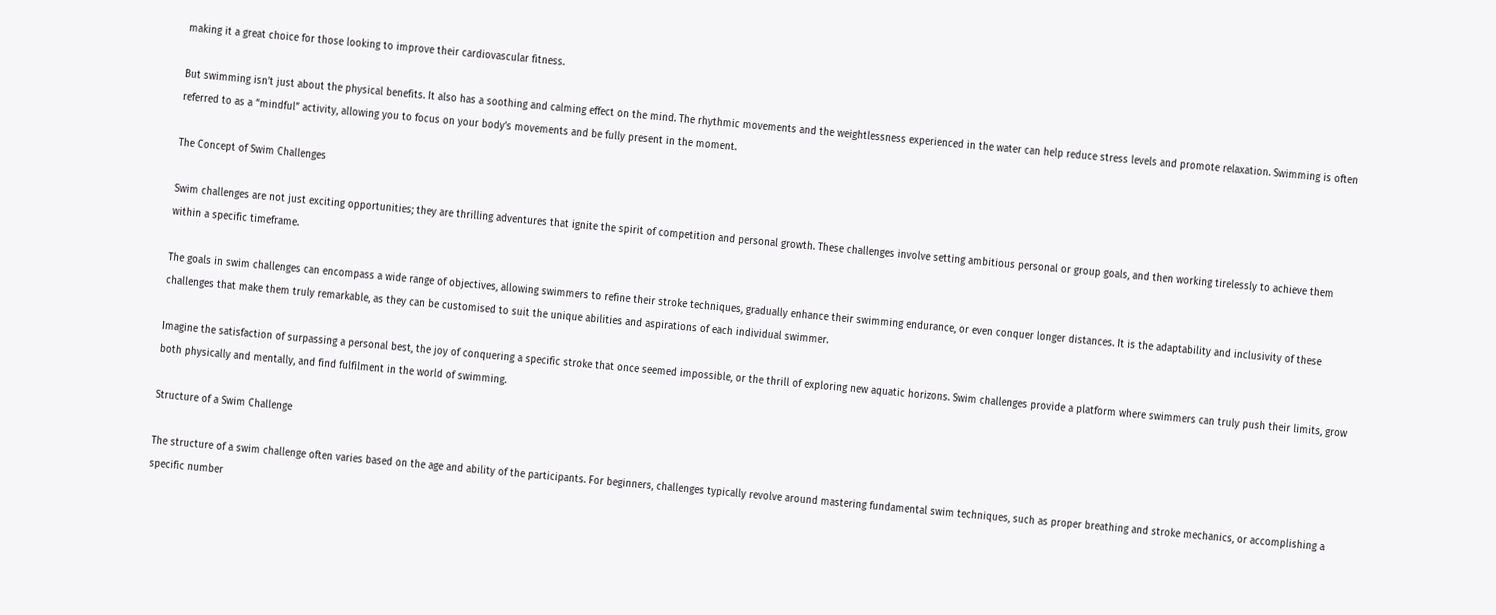making it a great choice for those looking to improve their cardiovascular fitness.

But swimming isn’t just about the physical benefits. It also has a soothing and calming effect on the mind. The rhythmic movements and the weightlessness experienced in the water can help reduce stress levels and promote relaxation. Swimming is often referred to as a “mindful” activity, allowing you to focus on your body’s movements and be fully present in the moment.

The Concept of Swim Challenges

Swim challenges are not just exciting opportunities; they are thrilling adventures that ignite the spirit of competition and personal growth. These challenges involve setting ambitious personal or group goals, and then working tirelessly to achieve them within a specific timeframe.

The goals in swim challenges can encompass a wide range of objectives, allowing swimmers to refine their stroke techniques, gradually enhance their swimming endurance, or even conquer longer distances. It is the adaptability and inclusivity of these challenges that make them truly remarkable, as they can be customised to suit the unique abilities and aspirations of each individual swimmer.

Imagine the satisfaction of surpassing a personal best, the joy of conquering a specific stroke that once seemed impossible, or the thrill of exploring new aquatic horizons. Swim challenges provide a platform where swimmers can truly push their limits, grow both physically and mentally, and find fulfilment in the world of swimming.

Structure of a Swim Challenge

The structure of a swim challenge often varies based on the age and ability of the participants. For beginners, challenges typically revolve around mastering fundamental swim techniques, such as proper breathing and stroke mechanics, or accomplishing a specific number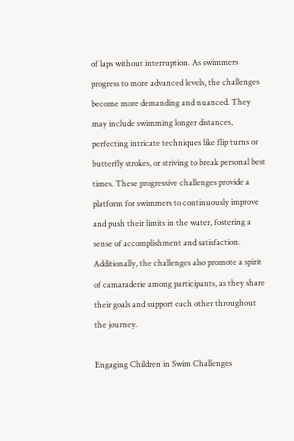of laps without interruption. As swimmers progress to more advanced levels, the challenges become more demanding and nuanced. They may include swimming longer distances, perfecting intricate techniques like flip turns or butterfly strokes, or striving to break personal best times. These progressive challenges provide a platform for swimmers to continuously improve and push their limits in the water, fostering a sense of accomplishment and satisfaction. Additionally, the challenges also promote a spirit of camaraderie among participants, as they share their goals and support each other throughout the journey.

Engaging Children in Swim Challenges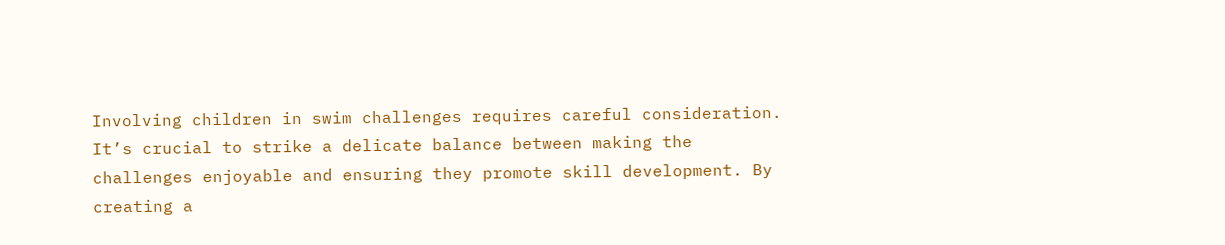Involving children in swim challenges requires careful consideration. It’s crucial to strike a delicate balance between making the challenges enjoyable and ensuring they promote skill development. By creating a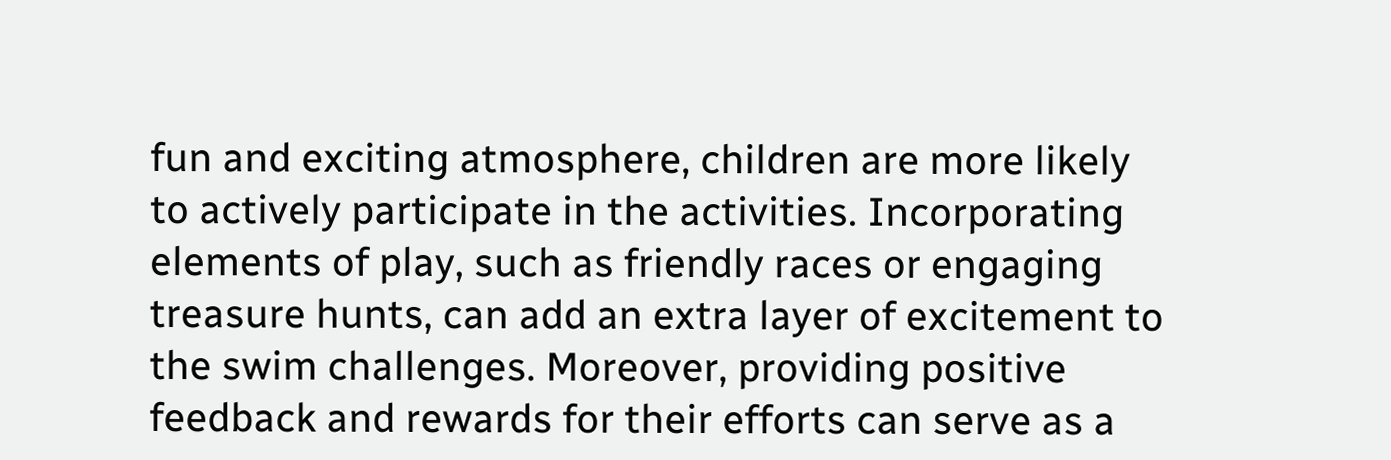fun and exciting atmosphere, children are more likely to actively participate in the activities. Incorporating elements of play, such as friendly races or engaging treasure hunts, can add an extra layer of excitement to the swim challenges. Moreover, providing positive feedback and rewards for their efforts can serve as a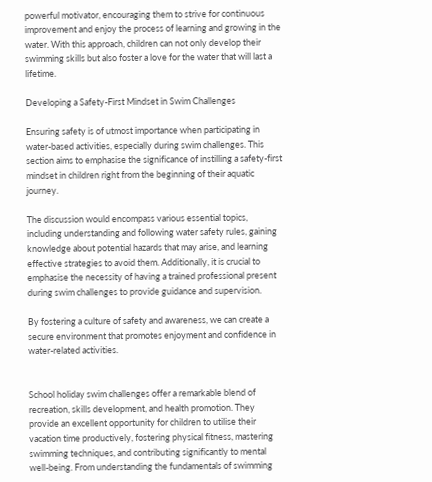powerful motivator, encouraging them to strive for continuous improvement and enjoy the process of learning and growing in the water. With this approach, children can not only develop their swimming skills but also foster a love for the water that will last a lifetime.

Developing a Safety-First Mindset in Swim Challenges

Ensuring safety is of utmost importance when participating in water-based activities, especially during swim challenges. This section aims to emphasise the significance of instilling a safety-first mindset in children right from the beginning of their aquatic journey.

The discussion would encompass various essential topics, including understanding and following water safety rules, gaining knowledge about potential hazards that may arise, and learning effective strategies to avoid them. Additionally, it is crucial to emphasise the necessity of having a trained professional present during swim challenges to provide guidance and supervision.

By fostering a culture of safety and awareness, we can create a secure environment that promotes enjoyment and confidence in water-related activities.


School holiday swim challenges offer a remarkable blend of recreation, skills development, and health promotion. They provide an excellent opportunity for children to utilise their vacation time productively, fostering physical fitness, mastering swimming techniques, and contributing significantly to mental well-being. From understanding the fundamentals of swimming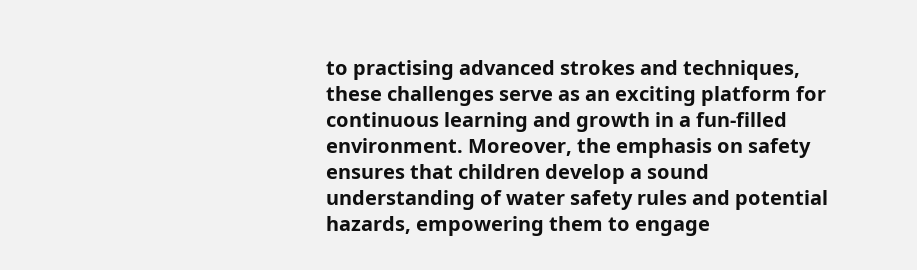to practising advanced strokes and techniques, these challenges serve as an exciting platform for continuous learning and growth in a fun-filled environment. Moreover, the emphasis on safety ensures that children develop a sound understanding of water safety rules and potential hazards, empowering them to engage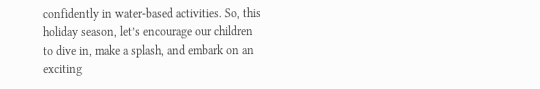confidently in water-based activities. So, this holiday season, let’s encourage our children to dive in, make a splash, and embark on an exciting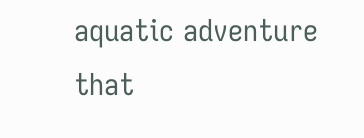aquatic adventure that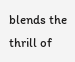blends the thrill of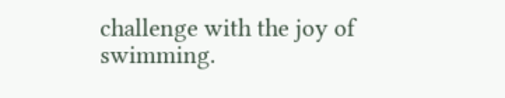challenge with the joy of swimming.